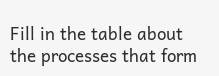Fill in the table about the processes that form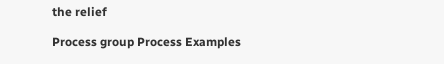the relief

Process group Process Examples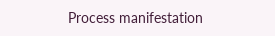Process manifestation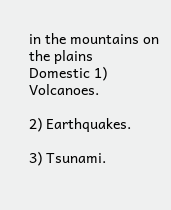in the mountains on the plains
Domestic 1) Volcanoes.

2) Earthquakes.

3) Tsunami.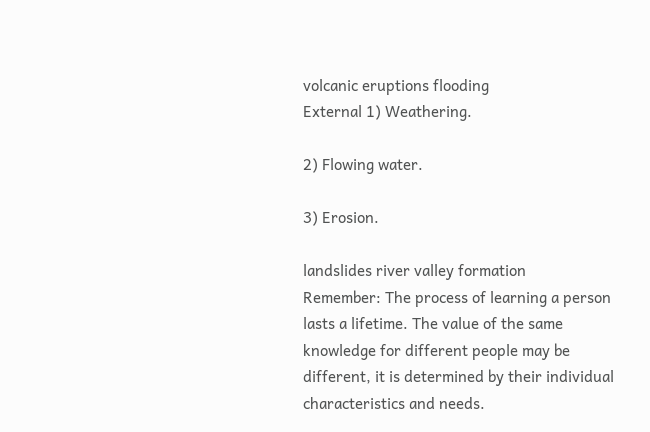volcanic eruptions flooding
External 1) Weathering.

2) Flowing water.

3) Erosion.

landslides river valley formation
Remember: The process of learning a person lasts a lifetime. The value of the same knowledge for different people may be different, it is determined by their individual characteristics and needs.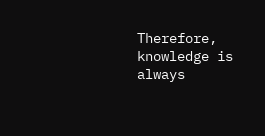Therefore, knowledge is always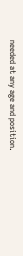needed at any age and position.